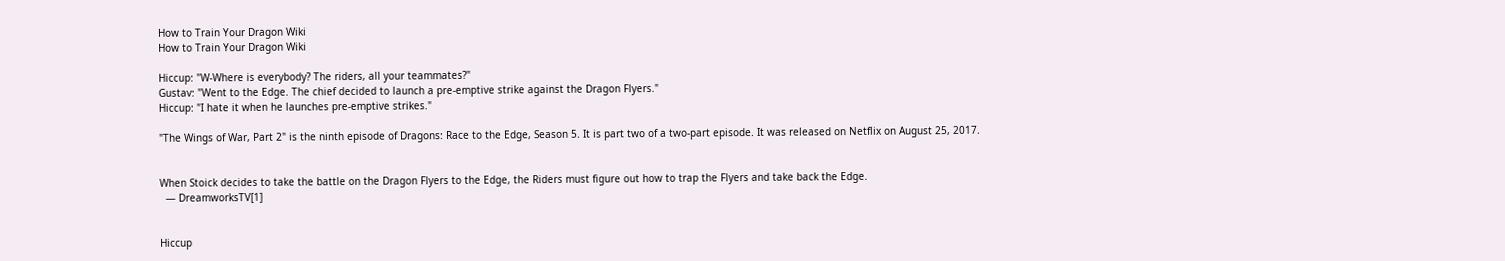How to Train Your Dragon Wiki
How to Train Your Dragon Wiki

Hiccup: "W-Where is everybody? The riders, all your teammates?"
Gustav: "Went to the Edge. The chief decided to launch a pre-emptive strike against the Dragon Flyers."
Hiccup: "I hate it when he launches pre-emptive strikes."

"The Wings of War, Part 2" is the ninth episode of Dragons: Race to the Edge, Season 5. It is part two of a two-part episode. It was released on Netflix on August 25, 2017.


When Stoick decides to take the battle on the Dragon Flyers to the Edge, the Riders must figure out how to trap the Flyers and take back the Edge.
  — DreamworksTV[1]


Hiccup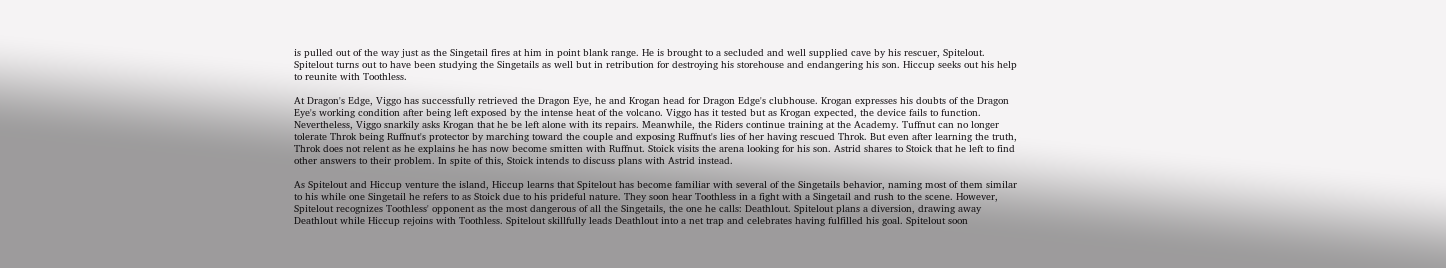is pulled out of the way just as the Singetail fires at him in point blank range. He is brought to a secluded and well supplied cave by his rescuer, Spitelout. Spitelout turns out to have been studying the Singetails as well but in retribution for destroying his storehouse and endangering his son. Hiccup seeks out his help to reunite with Toothless.

At Dragon's Edge, Viggo has successfully retrieved the Dragon Eye, he and Krogan head for Dragon Edge's clubhouse. Krogan expresses his doubts of the Dragon Eye's working condition after being left exposed by the intense heat of the volcano. Viggo has it tested but as Krogan expected, the device fails to function. Nevertheless, Viggo snarkily asks Krogan that he be left alone with its repairs. Meanwhile, the Riders continue training at the Academy. Tuffnut can no longer tolerate Throk being Ruffnut's protector by marching toward the couple and exposing Ruffnut's lies of her having rescued Throk. But even after learning the truth, Throk does not relent as he explains he has now become smitten with Ruffnut. Stoick visits the arena looking for his son. Astrid shares to Stoick that he left to find other answers to their problem. In spite of this, Stoick intends to discuss plans with Astrid instead.

As Spitelout and Hiccup venture the island, Hiccup learns that Spitelout has become familiar with several of the Singetails behavior, naming most of them similar to his while one Singetail he refers to as Stoick due to his prideful nature. They soon hear Toothless in a fight with a Singetail and rush to the scene. However, Spitelout recognizes Toothless' opponent as the most dangerous of all the Singetails, the one he calls: Deathlout. Spitelout plans a diversion, drawing away Deathlout while Hiccup rejoins with Toothless. Spitelout skillfully leads Deathlout into a net trap and celebrates having fulfilled his goal. Spitelout soon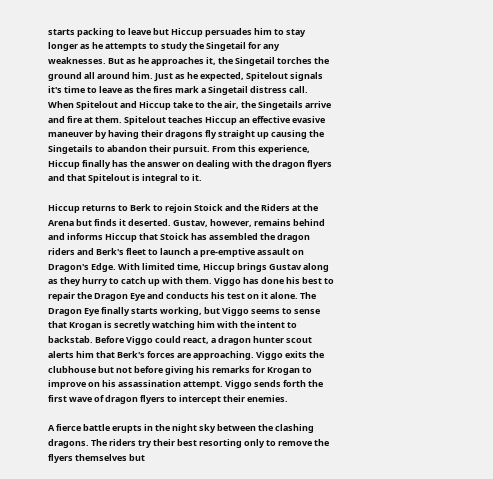starts packing to leave but Hiccup persuades him to stay longer as he attempts to study the Singetail for any weaknesses. But as he approaches it, the Singetail torches the ground all around him. Just as he expected, Spitelout signals it's time to leave as the fires mark a Singetail distress call. When Spitelout and Hiccup take to the air, the Singetails arrive and fire at them. Spitelout teaches Hiccup an effective evasive maneuver by having their dragons fly straight up causing the Singetails to abandon their pursuit. From this experience, Hiccup finally has the answer on dealing with the dragon flyers and that Spitelout is integral to it.

Hiccup returns to Berk to rejoin Stoick and the Riders at the Arena but finds it deserted. Gustav, however, remains behind and informs Hiccup that Stoick has assembled the dragon riders and Berk's fleet to launch a pre-emptive assault on Dragon's Edge. With limited time, Hiccup brings Gustav along as they hurry to catch up with them. Viggo has done his best to repair the Dragon Eye and conducts his test on it alone. The Dragon Eye finally starts working, but Viggo seems to sense that Krogan is secretly watching him with the intent to backstab. Before Viggo could react, a dragon hunter scout alerts him that Berk's forces are approaching. Viggo exits the clubhouse but not before giving his remarks for Krogan to improve on his assassination attempt. Viggo sends forth the first wave of dragon flyers to intercept their enemies.

A fierce battle erupts in the night sky between the clashing dragons. The riders try their best resorting only to remove the flyers themselves but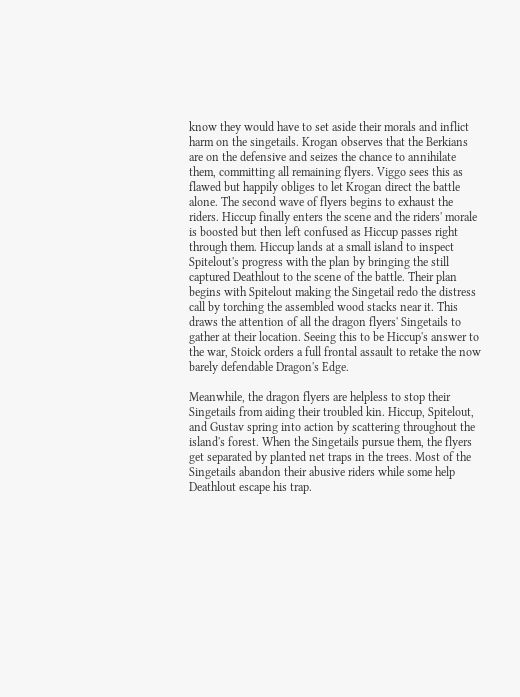know they would have to set aside their morals and inflict harm on the singetails. Krogan observes that the Berkians are on the defensive and seizes the chance to annihilate them, committing all remaining flyers. Viggo sees this as flawed but happily obliges to let Krogan direct the battle alone. The second wave of flyers begins to exhaust the riders. Hiccup finally enters the scene and the riders' morale is boosted but then left confused as Hiccup passes right through them. Hiccup lands at a small island to inspect Spitelout's progress with the plan by bringing the still captured Deathlout to the scene of the battle. Their plan begins with Spitelout making the Singetail redo the distress call by torching the assembled wood stacks near it. This draws the attention of all the dragon flyers' Singetails to gather at their location. Seeing this to be Hiccup's answer to the war, Stoick orders a full frontal assault to retake the now barely defendable Dragon's Edge.

Meanwhile, the dragon flyers are helpless to stop their Singetails from aiding their troubled kin. Hiccup, Spitelout, and Gustav spring into action by scattering throughout the island's forest. When the Singetails pursue them, the flyers get separated by planted net traps in the trees. Most of the Singetails abandon their abusive riders while some help Deathlout escape his trap.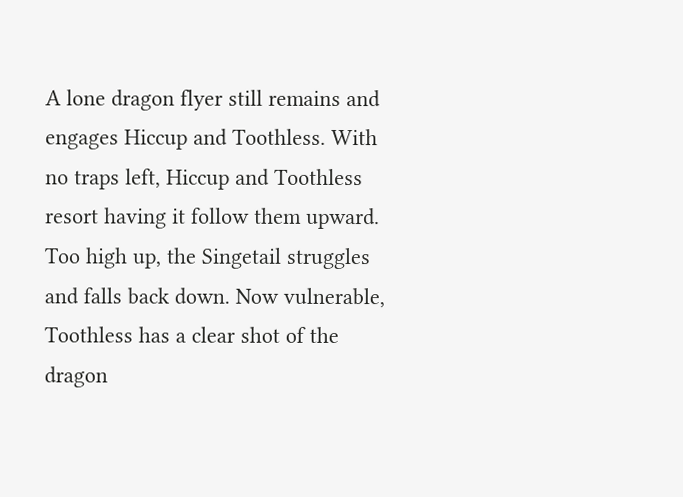A lone dragon flyer still remains and engages Hiccup and Toothless. With no traps left, Hiccup and Toothless resort having it follow them upward. Too high up, the Singetail struggles and falls back down. Now vulnerable, Toothless has a clear shot of the dragon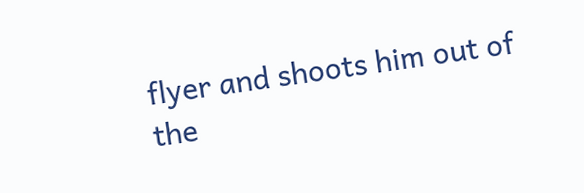flyer and shoots him out of the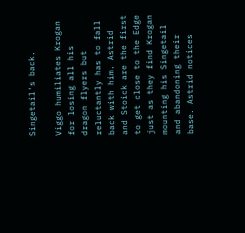Singetail's back.

Viggo humiliates Krogan for losing all his dragon flyers but reluctantly has to fall back with him. Astrid and Stoick are the first to get close to the Edge just as they find Krogan mounting his Singetail and abandoning their base. Astrid notices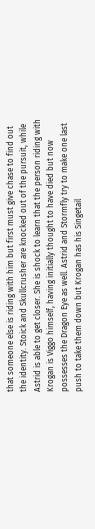that someone else is riding with him but first must give chase to find out the identity. Stoick and Skullcrusher are knocked out of the pursuit, while Astrid is able to get closer. She is shock to learn that the person riding with Krogan is Viggo himself, having initially thought to have died but now possesses the Dragon Eye as well. Astrid and Stormfly try to make one last push to take them down but Krogan has his Singetail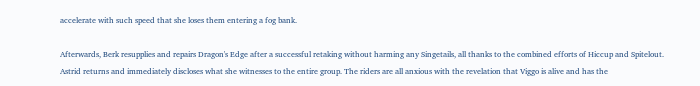accelerate with such speed that she loses them entering a fog bank.

Afterwards, Berk resupplies and repairs Dragon's Edge after a successful retaking without harming any Singetails, all thanks to the combined efforts of Hiccup and Spitelout. Astrid returns and immediately discloses what she witnesses to the entire group. The riders are all anxious with the revelation that Viggo is alive and has the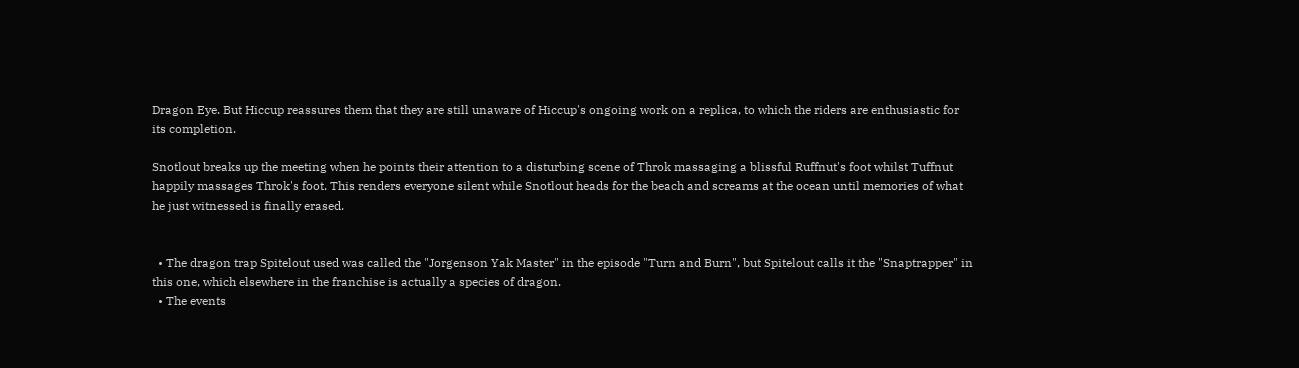Dragon Eye. But Hiccup reassures them that they are still unaware of Hiccup's ongoing work on a replica, to which the riders are enthusiastic for its completion.

Snotlout breaks up the meeting when he points their attention to a disturbing scene of Throk massaging a blissful Ruffnut's foot whilst Tuffnut happily massages Throk's foot. This renders everyone silent while Snotlout heads for the beach and screams at the ocean until memories of what he just witnessed is finally erased.


  • The dragon trap Spitelout used was called the "Jorgenson Yak Master" in the episode "Turn and Burn", but Spitelout calls it the "Snaptrapper" in this one, which elsewhere in the franchise is actually a species of dragon.
  • The events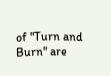of "Turn and Burn" are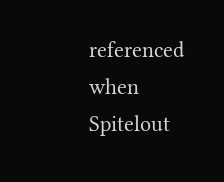referenced when Spitelout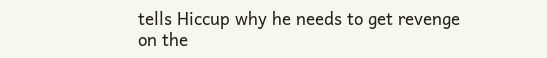tells Hiccup why he needs to get revenge on the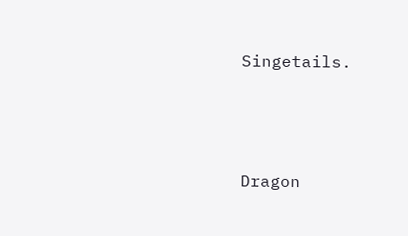Singetails.




Dragon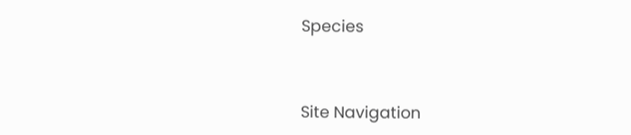Species



Site Navigation